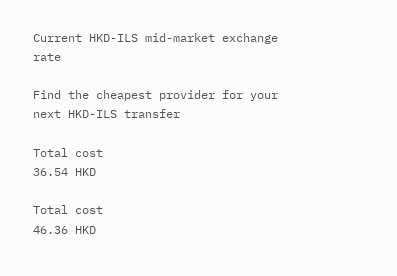Current HKD-ILS mid-market exchange rate

Find the cheapest provider for your next HKD-ILS transfer

Total cost
36.54 HKD

Total cost
46.36 HKD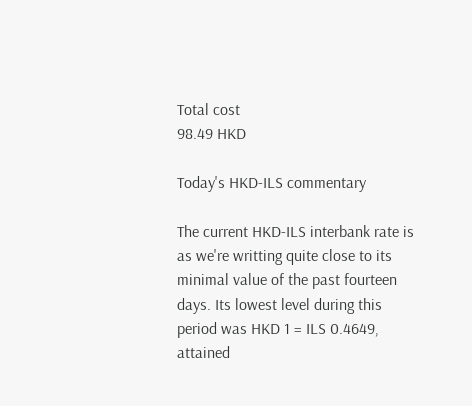Total cost
98.49 HKD

Today's HKD-ILS commentary

The current HKD-ILS interbank rate is as we're writting quite close to its minimal value of the past fourteen days. Its lowest level during this period was HKD 1 = ILS 0.4649, attained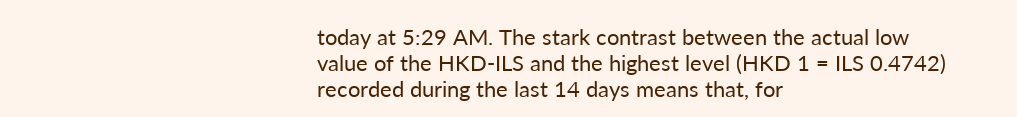today at 5:29 AM. The stark contrast between the actual low value of the HKD-ILS and the highest level (HKD 1 = ILS 0.4742) recorded during the last 14 days means that, for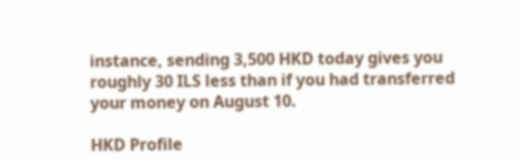instance, sending 3,500 HKD today gives you roughly 30 ILS less than if you had transferred your money on August 10.

HKD Profile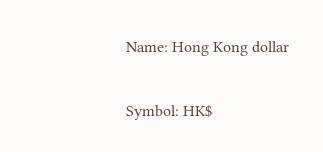Name: Hong Kong dollar

Symbol: HK$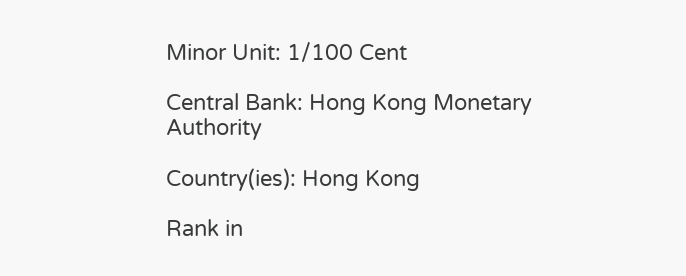Minor Unit: 1/100 Cent

Central Bank: Hong Kong Monetary Authority

Country(ies): Hong Kong

Rank in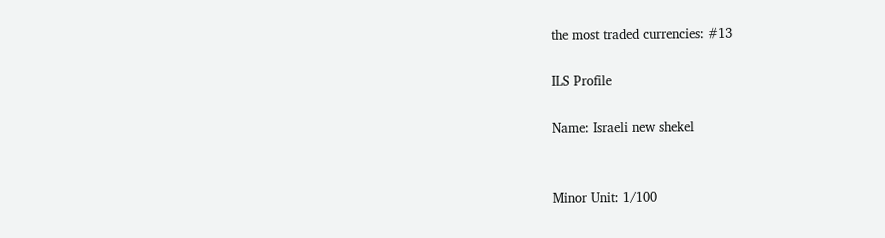the most traded currencies: #13

ILS Profile

Name: Israeli new shekel


Minor Unit: 1/100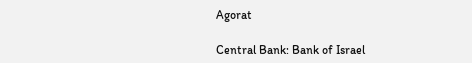Agorat

Central Bank: Bank of Israel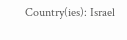Country(ies): Israel